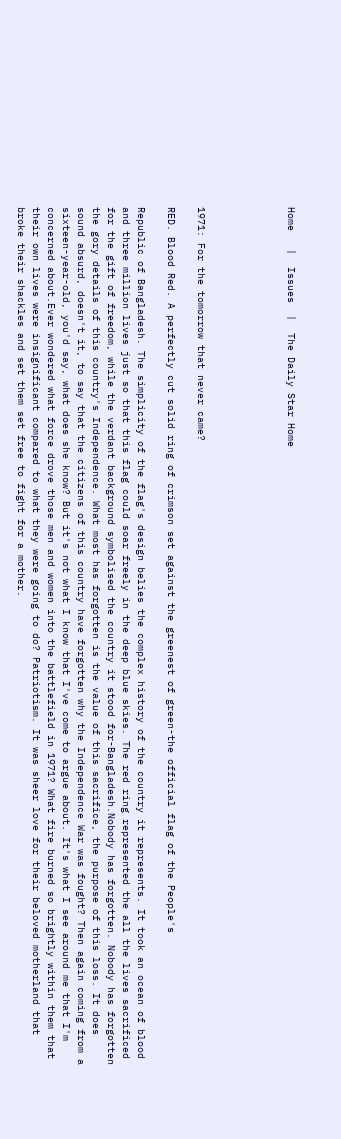Home   |  Issues  |  The Daily Star Home





1971: For the tomorrow that never came?

RED. Blood Red. A perfectly cut solid ring of crimson set against the greenest of green-the official flag of the People's

Republic of Bangladesh. The simplicity of the flag's design belies the complex history of the country it represents. It took an ocean of blood and three million lives just so that this flag could soar freely in the deep blue skies. The red ring represented the all the lives sacrificed for the gift of freedom, while the verdant background symbolised the country it stood for-Bangladesh.Nobody has forgotten. Nobody has forgotten the gory details of this country's Independence. What most has forgotten is the value of this sacrifice, the purpose of this loss. It does sound absurd, doesn't it, to say that the citizens of this country have forgotten why the Independence War was fought? Then again coming from a sixteen-year-old, you'd say, what does she know? But it's not what I know that I've come to argue about. It's what I see around me that I'm concerned about.Ever wondered what force drove those men and women into the battlefield in 1971? What fire burned so brightly within them that their own lives were insignificant compared to what they were going to do? Patriotism. It was sheer love for their beloved motherland that broke their shackles and set them set free to fight for a mother.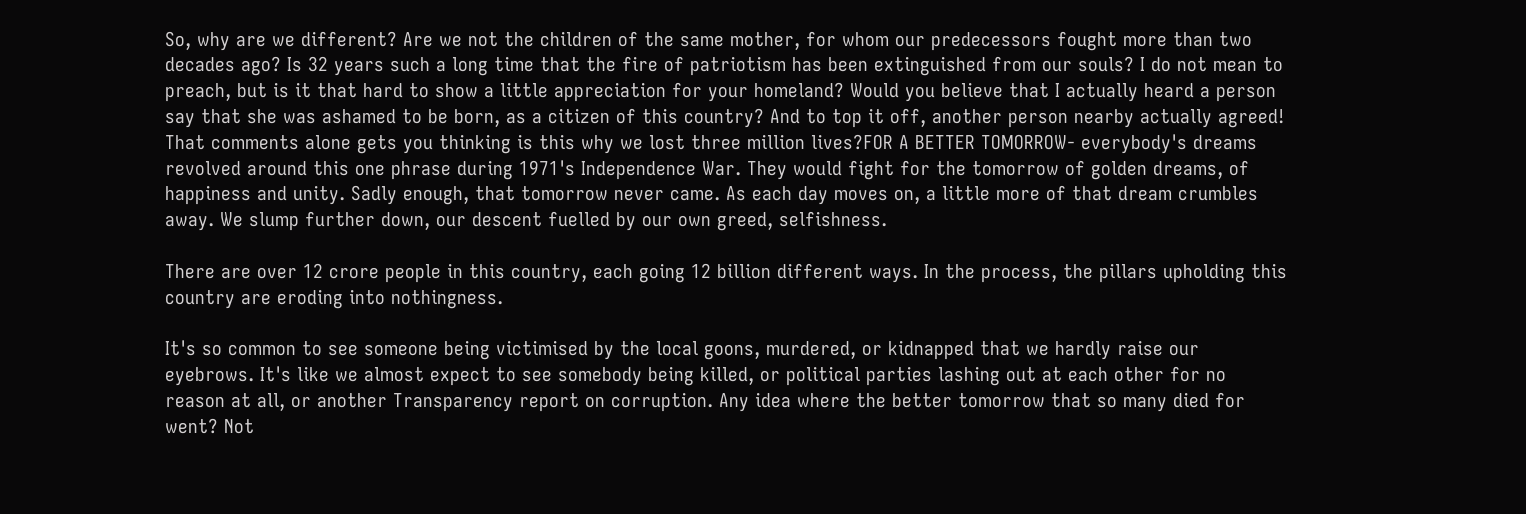So, why are we different? Are we not the children of the same mother, for whom our predecessors fought more than two decades ago? Is 32 years such a long time that the fire of patriotism has been extinguished from our souls? I do not mean to preach, but is it that hard to show a little appreciation for your homeland? Would you believe that I actually heard a person say that she was ashamed to be born, as a citizen of this country? And to top it off, another person nearby actually agreed! That comments alone gets you thinking is this why we lost three million lives?FOR A BETTER TOMORROW- everybody's dreams revolved around this one phrase during 1971's Independence War. They would fight for the tomorrow of golden dreams, of happiness and unity. Sadly enough, that tomorrow never came. As each day moves on, a little more of that dream crumbles away. We slump further down, our descent fuelled by our own greed, selfishness.

There are over 12 crore people in this country, each going 12 billion different ways. In the process, the pillars upholding this country are eroding into nothingness.

It's so common to see someone being victimised by the local goons, murdered, or kidnapped that we hardly raise our eyebrows. It's like we almost expect to see somebody being killed, or political parties lashing out at each other for no reason at all, or another Transparency report on corruption. Any idea where the better tomorrow that so many died for went? Not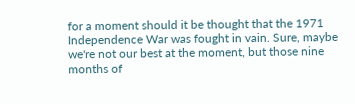for a moment should it be thought that the 1971 Independence War was fought in vain. Sure, maybe we're not our best at the moment, but those nine months of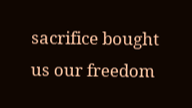sacrifice bought us our freedom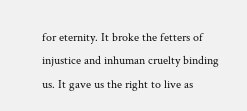for eternity. It broke the fetters of injustice and inhuman cruelty binding us. It gave us the right to live as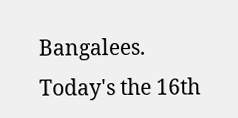Bangalees. Today's the 16th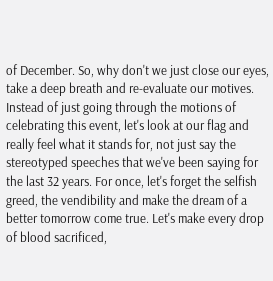of December. So, why don't we just close our eyes, take a deep breath and re-evaluate our motives. Instead of just going through the motions of celebrating this event, let's look at our flag and really feel what it stands for, not just say the stereotyped speeches that we've been saying for the last 32 years. For once, let's forget the selfish greed, the vendibility and make the dream of a better tomorrow come true. Let's make every drop of blood sacrificed,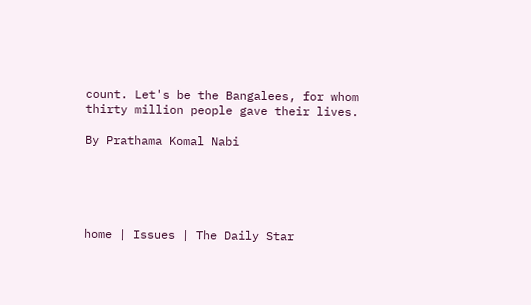count. Let's be the Bangalees, for whom thirty million people gave their lives.

By Prathama Komal Nabi





home | Issues | The Daily Star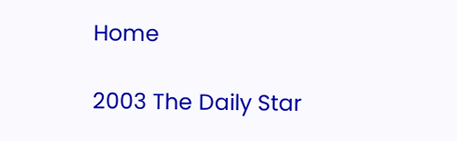Home

2003 The Daily Star